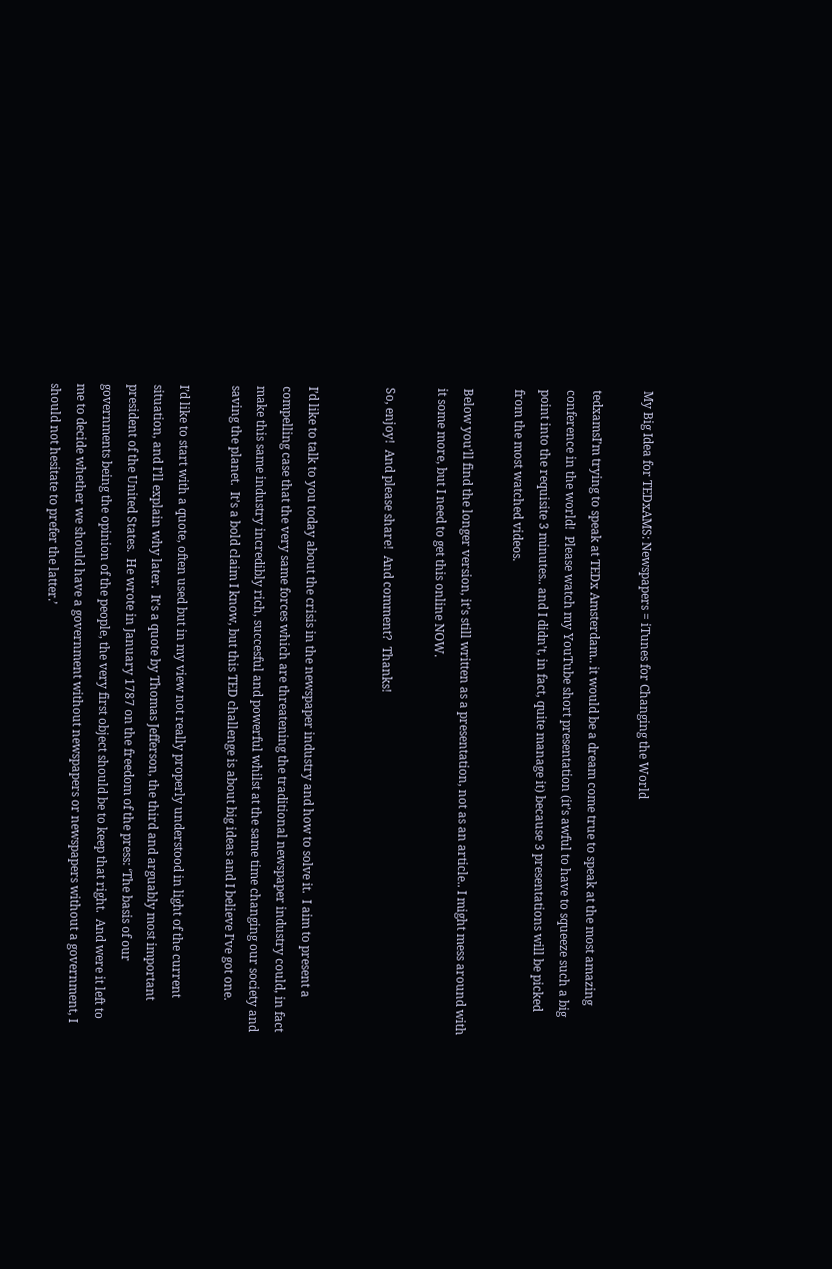My Big Idea for TEDxAMS: Newspapers = iTunes for Changing the World

tedxamsI’m trying to speak at TEDx Amsterdam.. it would be a dream come true to speak at the most amazing conference in the world!  Please watch my YouTube short presentation (it’s awful to have to squeeze such a big point into the requisite 3 minutes.. and I didn’t, in fact, quite manage it) because 3 presentations will be picked from the most watched videos.

Below you’ll find the longer version, it’s still written as a presentation, not as an article.. I might mess around with it some more, but I need to get this online NOW.

So, enjoy!  And please share!  And comment?  Thanks!


I’d like to talk to you today about the crisis in the newspaper industry and how to solve it.  I aim to present a compelling case that the very same forces which are threatening the traditional newspaper industry could, in fact make this same industry incredibly rich, succesful and powerful whilst at the same time changing our society and saving the planet.  It’s a bold claim I know, but this TED challenge is about big ideas and I believe I’ve got one.

I’d like to start with a quote, often used but in my view not really properly understood in light of the current situation, and I’ll explain why later.  It’s a quote by Thomas Jefferson, the third and arguably most important president of the United States.  He wrote in January 1787 on the freedom of the press: ‘The basis of our governments being the opinion of the people, the very first object should be to keep that right.  And were it left to me to decide whether we should have a government without newspapers or newspapers without a government, I should not hesitate to prefer the latter.’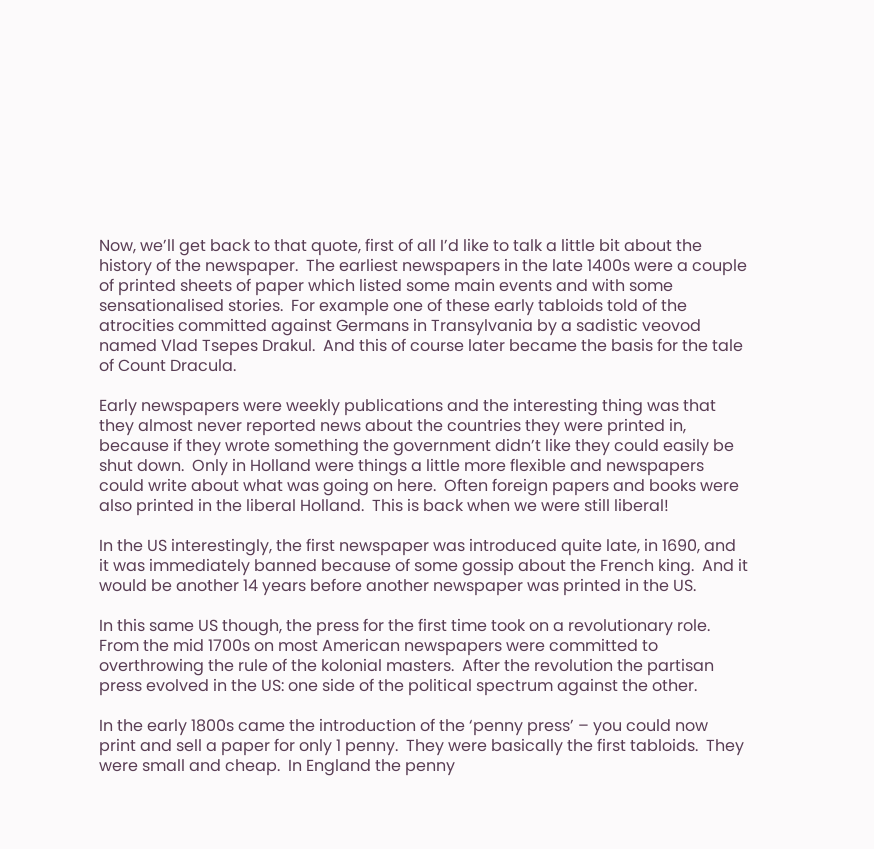Now, we’ll get back to that quote, first of all I’d like to talk a little bit about the history of the newspaper.  The earliest newspapers in the late 1400s were a couple of printed sheets of paper which listed some main events and with some sensationalised stories.  For example one of these early tabloids told of the atrocities committed against Germans in Transylvania by a sadistic veovod named Vlad Tsepes Drakul.  And this of course later became the basis for the tale of Count Dracula.

Early newspapers were weekly publications and the interesting thing was that they almost never reported news about the countries they were printed in, because if they wrote something the government didn’t like they could easily be shut down.  Only in Holland were things a little more flexible and newspapers could write about what was going on here.  Often foreign papers and books were also printed in the liberal Holland.  This is back when we were still liberal!

In the US interestingly, the first newspaper was introduced quite late, in 1690, and it was immediately banned because of some gossip about the French king.  And it would be another 14 years before another newspaper was printed in the US.

In this same US though, the press for the first time took on a revolutionary role.  From the mid 1700s on most American newspapers were committed to overthrowing the rule of the kolonial masters.  After the revolution the partisan press evolved in the US: one side of the political spectrum against the other.

In the early 1800s came the introduction of the ‘penny press’ – you could now print and sell a paper for only 1 penny.  They were basically the first tabloids.  They were small and cheap.  In England the penny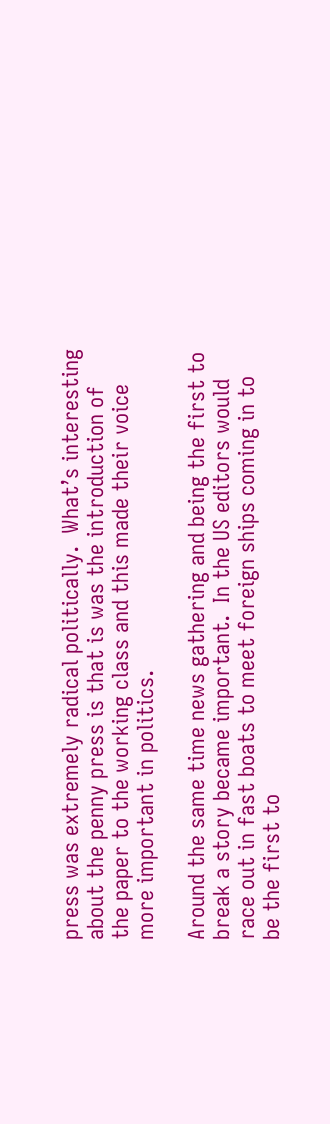press was extremely radical politically.  What’s interesting about the penny press is that is was the introduction of the paper to the working class and this made their voice more important in politics.

Around the same time news gathering and being the first to break a story became important.  In the US editors would race out in fast boats to meet foreign ships coming in to be the first to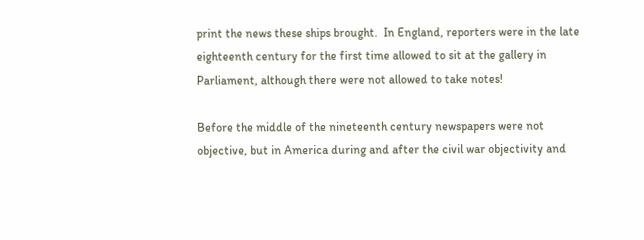print the news these ships brought.  In England, reporters were in the late eighteenth century for the first time allowed to sit at the gallery in Parliament, although there were not allowed to take notes!

Before the middle of the nineteenth century newspapers were not objective, but in America during and after the civil war objectivity and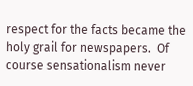respect for the facts became the holy grail for newspapers.  Of course sensationalism never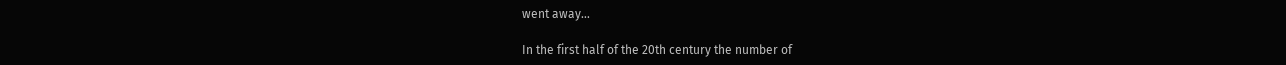went away…

In the first half of the 20th century the number of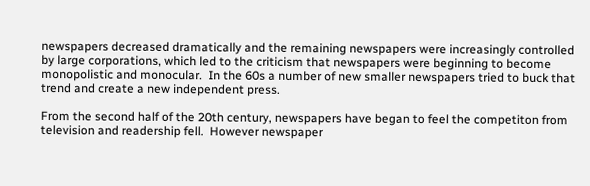newspapers decreased dramatically and the remaining newspapers were increasingly controlled by large corporations, which led to the criticism that newspapers were beginning to become monopolistic and monocular.  In the 60s a number of new smaller newspapers tried to buck that trend and create a new independent press.

From the second half of the 20th century, newspapers have began to feel the competiton from television and readership fell.  However newspaper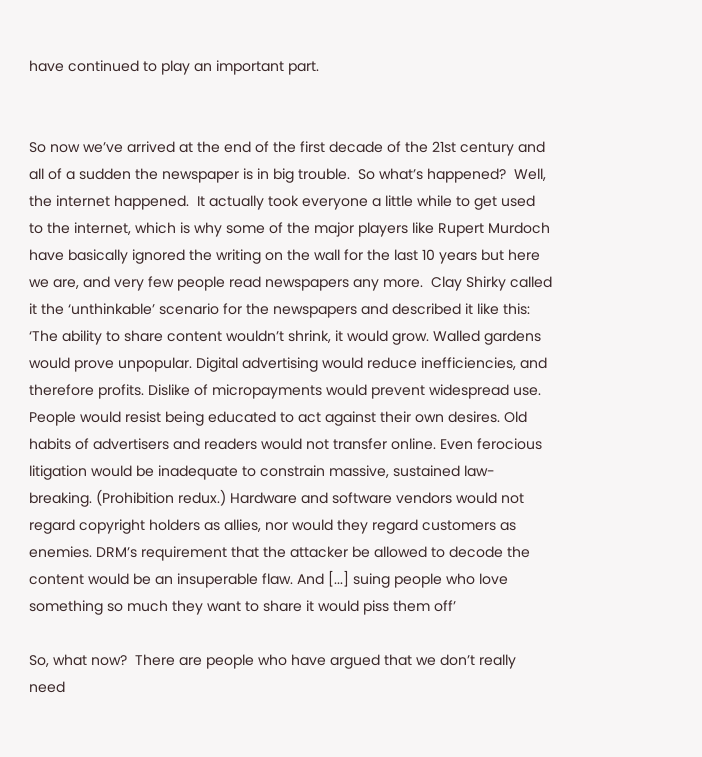have continued to play an important part.


So now we’ve arrived at the end of the first decade of the 21st century and all of a sudden the newspaper is in big trouble.  So what’s happened?  Well, the internet happened.  It actually took everyone a little while to get used to the internet, which is why some of the major players like Rupert Murdoch have basically ignored the writing on the wall for the last 10 years but here we are, and very few people read newspapers any more.  Clay Shirky called it the ‘unthinkable’ scenario for the newspapers and described it like this: ‘The ability to share content wouldn’t shrink, it would grow. Walled gardens would prove unpopular. Digital advertising would reduce inefficiencies, and therefore profits. Dislike of micropayments would prevent widespread use. People would resist being educated to act against their own desires. Old habits of advertisers and readers would not transfer online. Even ferocious litigation would be inadequate to constrain massive, sustained law-breaking. (Prohibition redux.) Hardware and software vendors would not regard copyright holders as allies, nor would they regard customers as enemies. DRM’s requirement that the attacker be allowed to decode the content would be an insuperable flaw. And [...] suing people who love something so much they want to share it would piss them off’

So, what now?  There are people who have argued that we don’t really need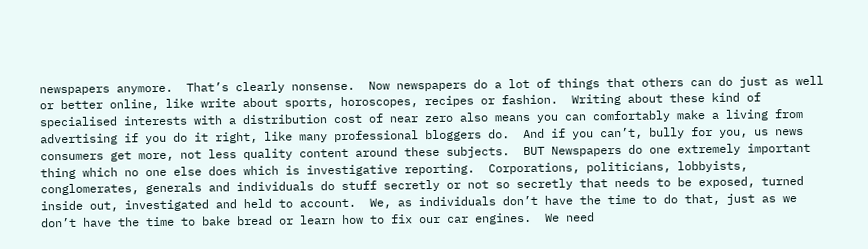newspapers anymore.  That’s clearly nonsense.  Now newspapers do a lot of things that others can do just as well or better online, like write about sports, horoscopes, recipes or fashion.  Writing about these kind of specialised interests with a distribution cost of near zero also means you can comfortably make a living from advertising if you do it right, like many professional bloggers do.  And if you can’t, bully for you, us news consumers get more, not less quality content around these subjects.  BUT Newspapers do one extremely important thing which no one else does which is investigative reporting.  Corporations, politicians, lobbyists, conglomerates, generals and individuals do stuff secretly or not so secretly that needs to be exposed, turned inside out, investigated and held to account.  We, as individuals don’t have the time to do that, just as we don’t have the time to bake bread or learn how to fix our car engines.  We need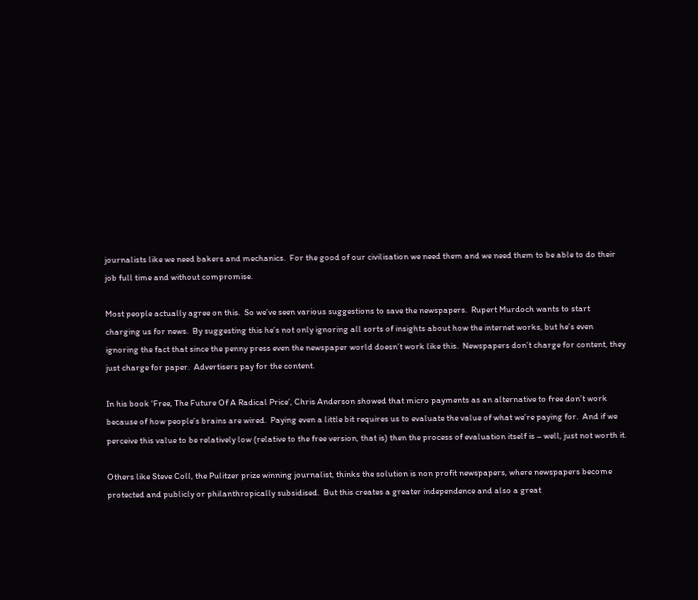journalists like we need bakers and mechanics.  For the good of our civilisation we need them and we need them to be able to do their job full time and without compromise.

Most people actually agree on this.  So we’ve seen various suggestions to save the newspapers.  Rupert Murdoch wants to start charging us for news.  By suggesting this he’s not only ignoring all sorts of insights about how the internet works, but he’s even ignoring the fact that since the penny press even the newspaper world doesn’t work like this.  Newspapers don’t charge for content, they just charge for paper.  Advertisers pay for the content.

In his book ‘Free, The Future Of A Radical Price’, Chris Anderson showed that micro payments as an alternative to free don’t work because of how people’s brains are wired.  Paying even a little bit requires us to evaluate the value of what we’re paying for.  And if we perceive this value to be relatively low (relative to the free version, that is) then the process of evaluation itself is – well, just not worth it.

Others like Steve Coll, the Pulitzer prize winning journalist, thinks the solution is non profit newspapers, where newspapers become protected and publicly or philanthropically subsidised.  But this creates a greater independence and also a great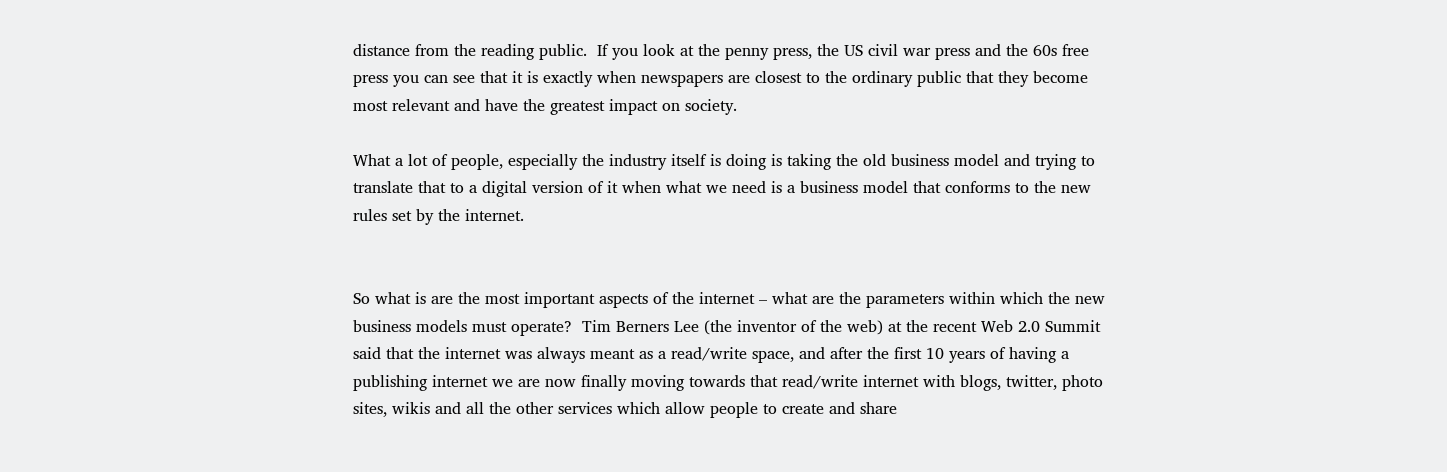distance from the reading public.  If you look at the penny press, the US civil war press and the 60s free press you can see that it is exactly when newspapers are closest to the ordinary public that they become most relevant and have the greatest impact on society.

What a lot of people, especially the industry itself is doing is taking the old business model and trying to translate that to a digital version of it when what we need is a business model that conforms to the new rules set by the internet.


So what is are the most important aspects of the internet – what are the parameters within which the new business models must operate?  Tim Berners Lee (the inventor of the web) at the recent Web 2.0 Summit said that the internet was always meant as a read/write space, and after the first 10 years of having a publishing internet we are now finally moving towards that read/write internet with blogs, twitter, photo sites, wikis and all the other services which allow people to create and share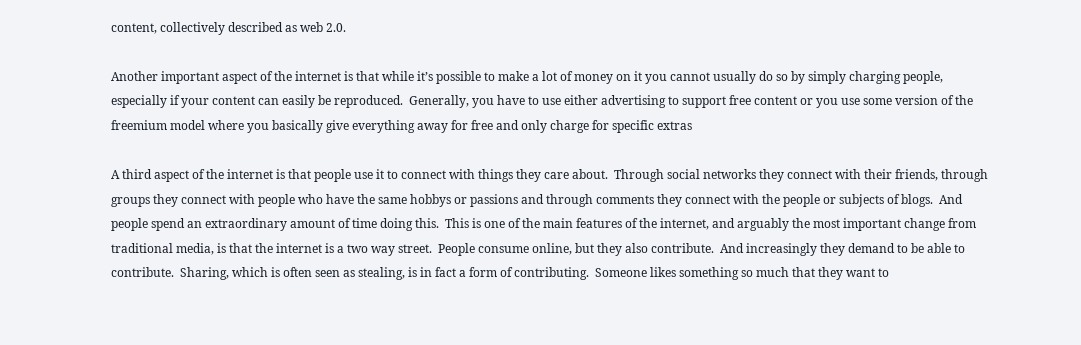content, collectively described as web 2.0.

Another important aspect of the internet is that while it’s possible to make a lot of money on it you cannot usually do so by simply charging people, especially if your content can easily be reproduced.  Generally, you have to use either advertising to support free content or you use some version of the freemium model where you basically give everything away for free and only charge for specific extras

A third aspect of the internet is that people use it to connect with things they care about.  Through social networks they connect with their friends, through groups they connect with people who have the same hobbys or passions and through comments they connect with the people or subjects of blogs.  And people spend an extraordinary amount of time doing this.  This is one of the main features of the internet, and arguably the most important change from traditional media, is that the internet is a two way street.  People consume online, but they also contribute.  And increasingly they demand to be able to contribute.  Sharing, which is often seen as stealing, is in fact a form of contributing.  Someone likes something so much that they want to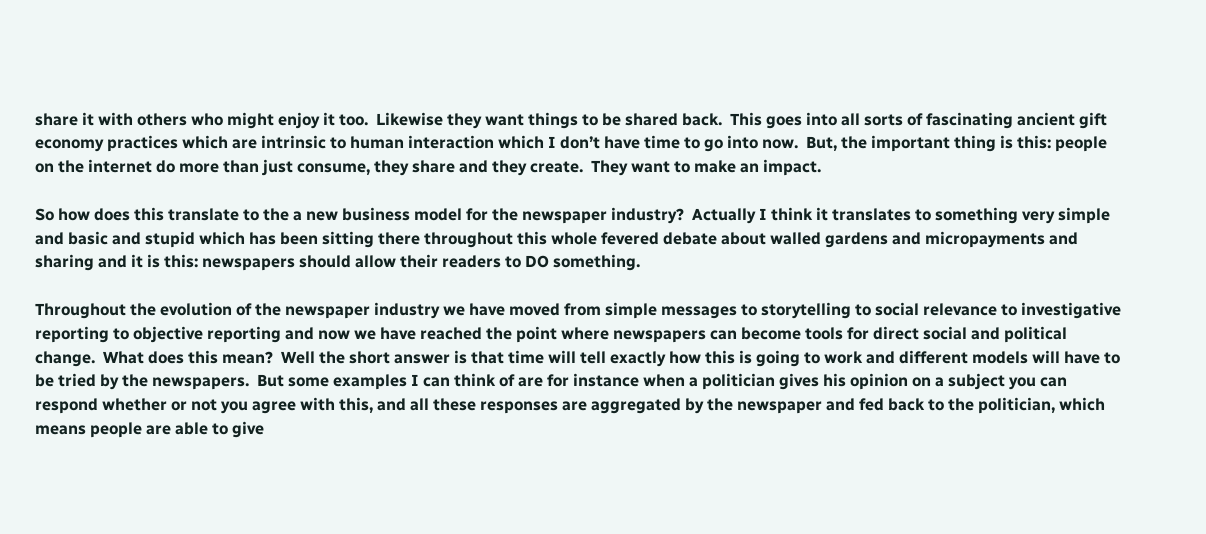share it with others who might enjoy it too.  Likewise they want things to be shared back.  This goes into all sorts of fascinating ancient gift economy practices which are intrinsic to human interaction which I don’t have time to go into now.  But, the important thing is this: people on the internet do more than just consume, they share and they create.  They want to make an impact.

So how does this translate to the a new business model for the newspaper industry?  Actually I think it translates to something very simple and basic and stupid which has been sitting there throughout this whole fevered debate about walled gardens and micropayments and sharing and it is this: newspapers should allow their readers to DO something.

Throughout the evolution of the newspaper industry we have moved from simple messages to storytelling to social relevance to investigative reporting to objective reporting and now we have reached the point where newspapers can become tools for direct social and political change.  What does this mean?  Well the short answer is that time will tell exactly how this is going to work and different models will have to be tried by the newspapers.  But some examples I can think of are for instance when a politician gives his opinion on a subject you can respond whether or not you agree with this, and all these responses are aggregated by the newspaper and fed back to the politician, which means people are able to give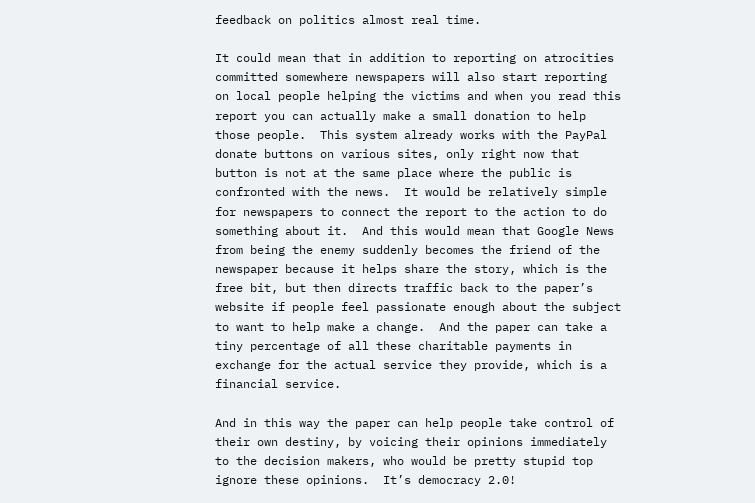feedback on politics almost real time.

It could mean that in addition to reporting on atrocities committed somewhere newspapers will also start reporting on local people helping the victims and when you read this report you can actually make a small donation to help those people.  This system already works with the PayPal donate buttons on various sites, only right now that button is not at the same place where the public is confronted with the news.  It would be relatively simple for newspapers to connect the report to the action to do something about it.  And this would mean that Google News from being the enemy suddenly becomes the friend of the newspaper because it helps share the story, which is the free bit, but then directs traffic back to the paper’s website if people feel passionate enough about the subject to want to help make a change.  And the paper can take a tiny percentage of all these charitable payments in exchange for the actual service they provide, which is a financial service.

And in this way the paper can help people take control of their own destiny, by voicing their opinions immediately to the decision makers, who would be pretty stupid top ignore these opinions.  It’s democracy 2.0!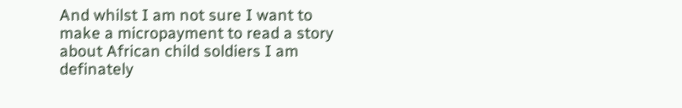And whilst I am not sure I want to make a micropayment to read a story about African child soldiers I am definately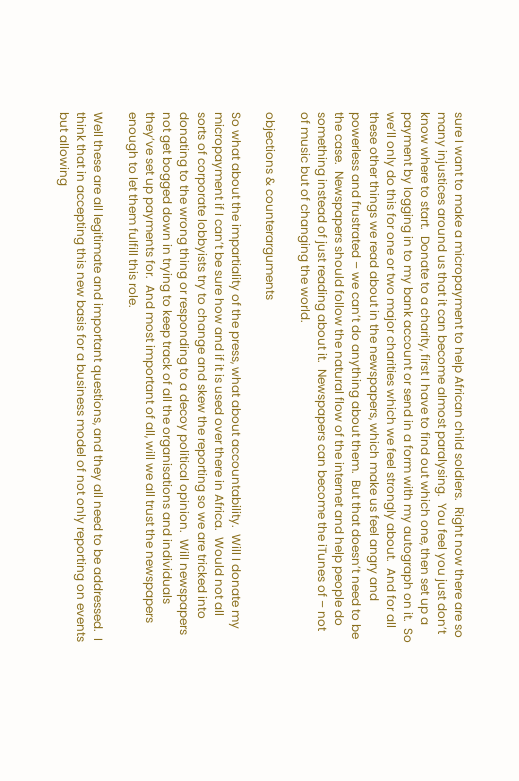sure I want to make a micropayment to help African child soldiers.  Right now there are so many injustices around us that it can become almost paralysing.  You feel you just don’t know where to start.  Donate to a charity, first I have to find out which one, then set up a payment by logging in to my bank account or send in a form with my autograph on it.  So we’ll only do this for one or two major charities which we feel strongly about.  And for all these other things we read about in the newspapers, which make us feel angry and powerless and frustrated – we can’t do anything about them.  But that doesn’t need to be the case.  Newspapers should follow the natural flow of the internet and help people do something instead of just reading about it.  Newspapers can become the iTunes of – not of music but of changing the world.

objections & counterarguments

So what about the impartiality of the press, what about accountability.  Will I donate my micropayment if I can’t be sure how and if it is used over there in Africa.  Would not all sorts of corporate lobbyists try to change and skew the reporting so we are tricked into donating to the wrong thing or responding to a decoy political opinion.  Will newspapers not get bogged down in trying to keep track of all the organisations and individuals they’ve set up payments for.  And most important of all, will we all trust the newspapers enough to let them fulfill this role.

Well these are all legitimate and important questions, and they all need to be addressed.  I think that in accepting this new basis for a business model of not only reporting on events but allowing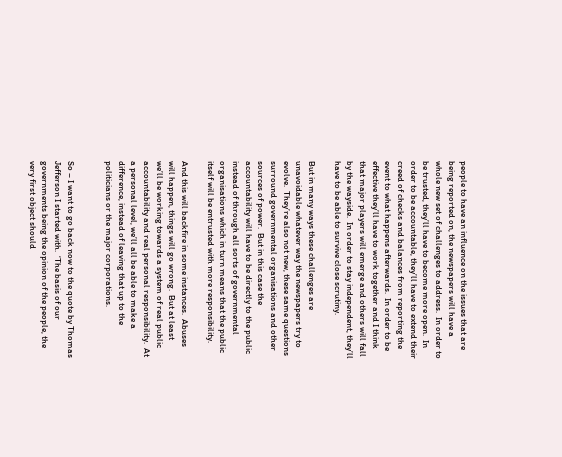people to have an influence on the issues that are being reported on, the newspapers will have a whole new set of challenges to address.  In order to be trusted, they’ll have to become more open.  In order to be accountable, they’ll have to extend their creed of checks and balances from reporting the event to what happens afterwards.  In order to be effective they’ll have to work together and I think that major players will emerge and others will fall by the wayside.  In order to stay independent, they’ll have to be able to survive close scrutiny.

But in many ways these challenges are unavoidable whatever way the newspapers try to evolve.  They’re also not new, these same questions surround governmental organisations and other sources of power.  But in this case the accountability will have to be directly to the public instead of through all sorts of governmental organisations which in turn means that the public itself will be entrusted with more responsibility.

And this will backfire in some instances.  Abuses will happen, things will go wrong.  But at least we’ll be working towards a system of real public accountability and real personal responsibility.  At a personal level, we’ll all be able to make a difference, instead of leaving that up to the politicians or the major corporations.


So – I want to go back now to the quote by Thomas Jefferson I started with.  ‘The basis of our governments being the opinion of the people, the very first object should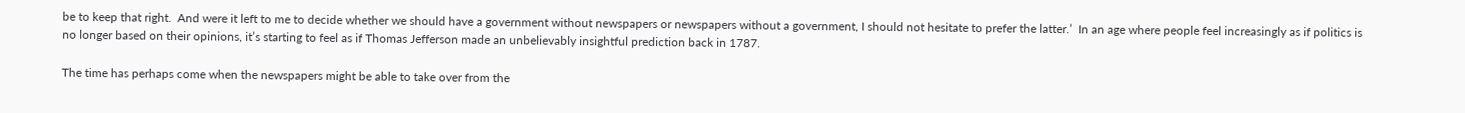be to keep that right.  And were it left to me to decide whether we should have a government without newspapers or newspapers without a government, I should not hesitate to prefer the latter.’  In an age where people feel increasingly as if politics is no longer based on their opinions, it’s starting to feel as if Thomas Jefferson made an unbelievably insightful prediction back in 1787.

The time has perhaps come when the newspapers might be able to take over from the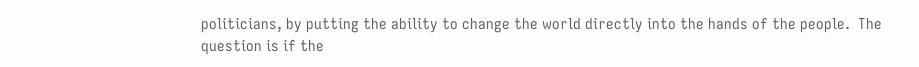politicians, by putting the ability to change the world directly into the hands of the people.  The question is if the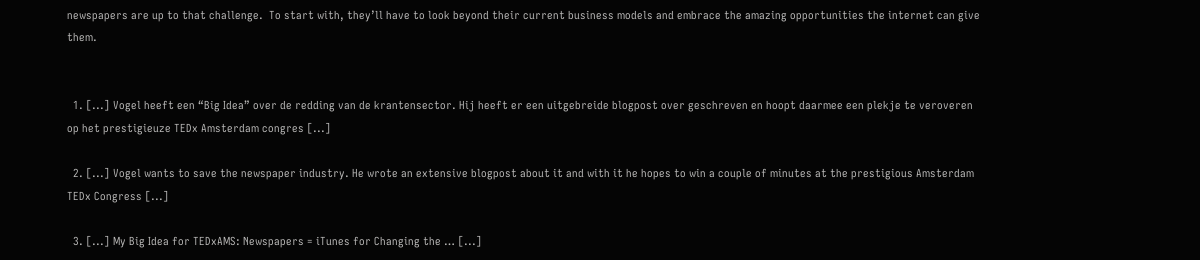newspapers are up to that challenge.  To start with, they’ll have to look beyond their current business models and embrace the amazing opportunities the internet can give them.


  1. [...] Vogel heeft een “Big Idea” over de redding van de krantensector. Hij heeft er een uitgebreide blogpost over geschreven en hoopt daarmee een plekje te veroveren op het prestigieuze TEDx Amsterdam congres [...]

  2. [...] Vogel wants to save the newspaper industry. He wrote an extensive blogpost about it and with it he hopes to win a couple of minutes at the prestigious Amsterdam TEDx Congress [...]

  3. [...] My Big Idea for TEDxAMS: Newspapers = iTunes for Changing the … [...]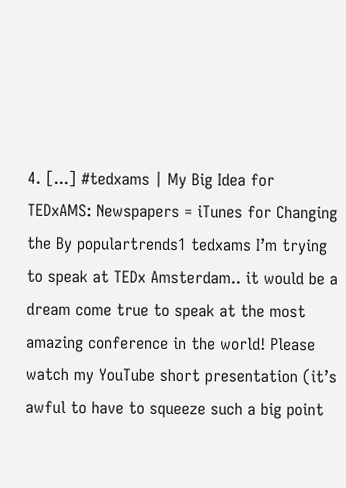4. [...] #tedxams | My Big Idea for TEDxAMS: Newspapers = iTunes for Changing the By populartrends1 tedxams I’m trying to speak at TEDx Amsterdam.. it would be a dream come true to speak at the most amazing conference in the world! Please watch my YouTube short presentation (it’s awful to have to squeeze such a big point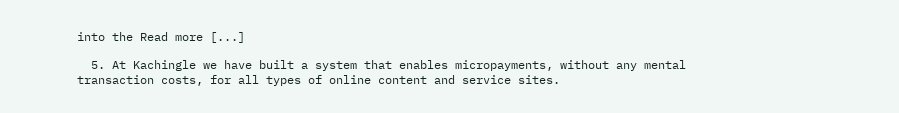into the Read more [...]

  5. At Kachingle we have built a system that enables micropayments, without any mental transaction costs, for all types of online content and service sites.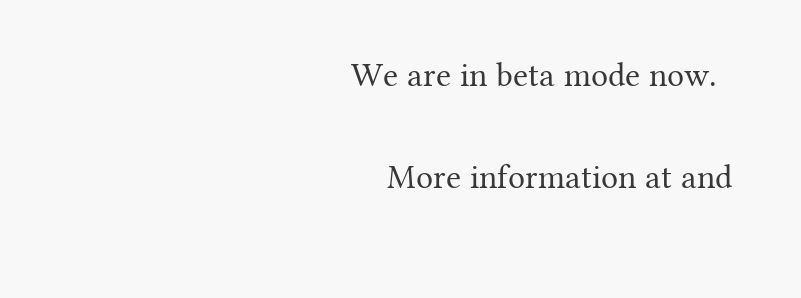We are in beta mode now.

    More information at and